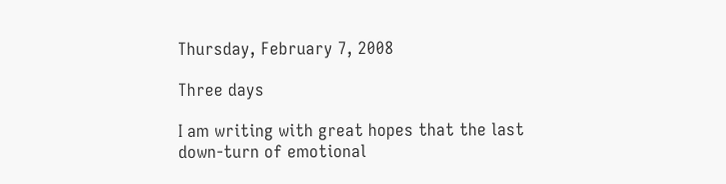Thursday, February 7, 2008

Three days

I am writing with great hopes that the last down-turn of emotional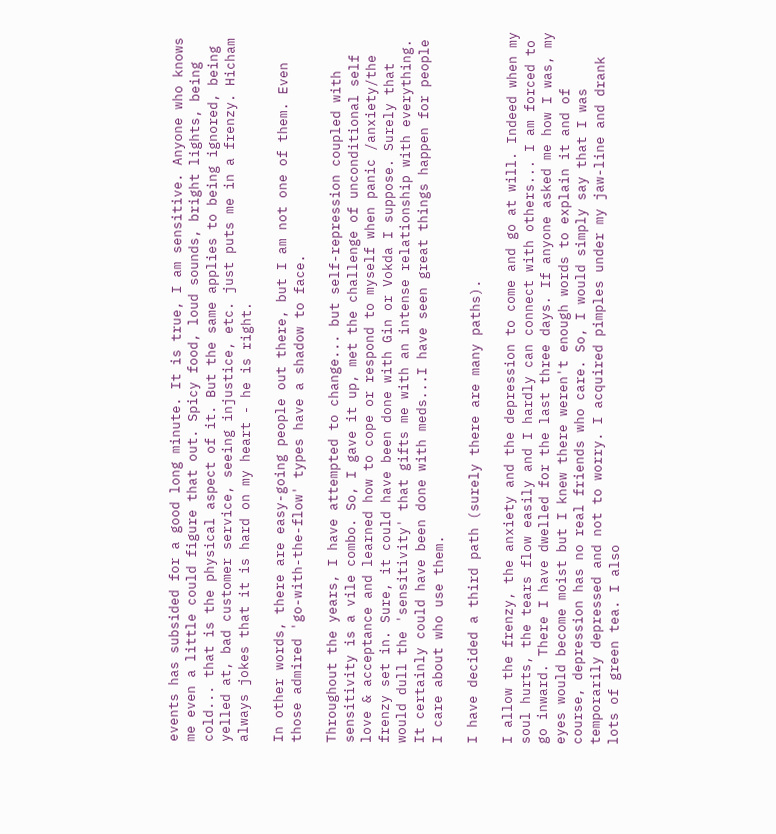events has subsided for a good long minute. It is true, I am sensitive. Anyone who knows me even a little could figure that out. Spicy food, loud sounds, bright lights, being cold... that is the physical aspect of it. But the same applies to being ignored, being yelled at, bad customer service, seeing injustice, etc. just puts me in a frenzy. Hicham always jokes that it is hard on my heart - he is right.

In other words, there are easy-going people out there, but I am not one of them. Even those admired 'go-with-the-flow' types have a shadow to face.

Throughout the years, I have attempted to change... but self-repression coupled with sensitivity is a vile combo. So, I gave it up, met the challenge of unconditional self love & acceptance and learned how to cope or respond to myself when panic /anxiety/the frenzy set in. Sure, it could have been done with Gin or Vokda I suppose. Surely that would dull the 'sensitivity' that gifts me with an intense relationship with everything. It certainly could have been done with meds...I have seen great things happen for people I care about who use them.

I have decided a third path (surely there are many paths).

I allow the frenzy, the anxiety and the depression to come and go at will. Indeed when my soul hurts, the tears flow easily and I hardly can connect with others... I am forced to go inward. There I have dwelled for the last three days. If anyone asked me how I was, my eyes would become moist but I knew there weren't enough words to explain it and of course, depression has no real friends who care. So, I would simply say that I was temporarily depressed and not to worry. I acquired pimples under my jaw-line and drank lots of green tea. I also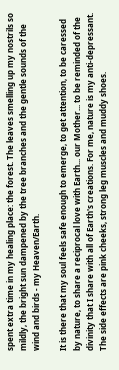spent extra time in my healing place: the forest. The leaves smelling up my nostrils so mildly, the bright sun dampened by the tree branches and the gentle sounds of the wind and birds - my Heaven/Earth.

It is there that my soul feels safe enough to emerge, to get attention, to be caressed by nature, to share a reciprocal love with Earth... our Mother... to be reminded of the divinity that I share with all of Earth's creations. For me, nature is my anti-depressant. The side effects are pink cheeks, strong leg muscles and muddy shoes.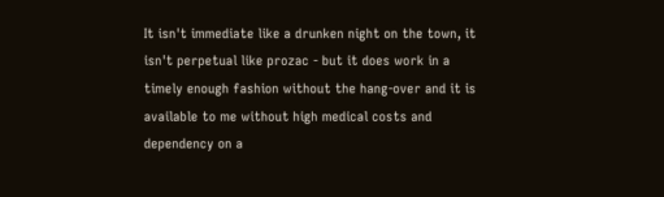It isn't immediate like a drunken night on the town, it isn't perpetual like prozac - but it does work in a timely enough fashion without the hang-over and it is available to me without high medical costs and dependency on a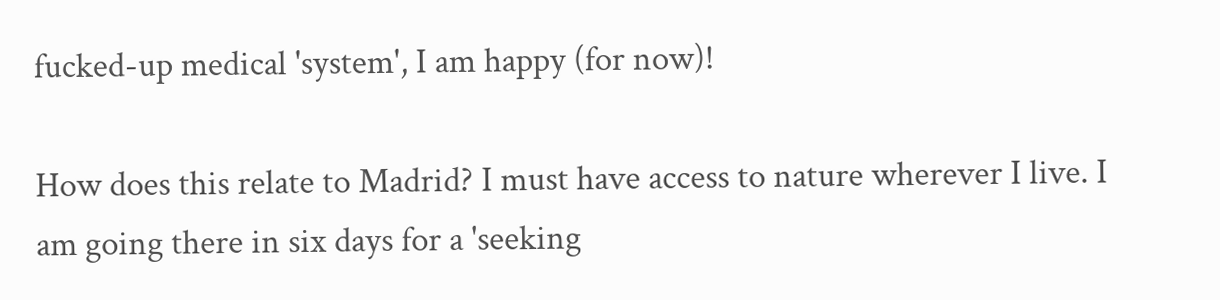fucked-up medical 'system', I am happy (for now)!

How does this relate to Madrid? I must have access to nature wherever I live. I am going there in six days for a 'seeking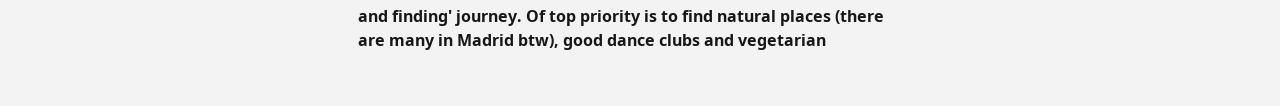and finding' journey. Of top priority is to find natural places (there are many in Madrid btw), good dance clubs and vegetarian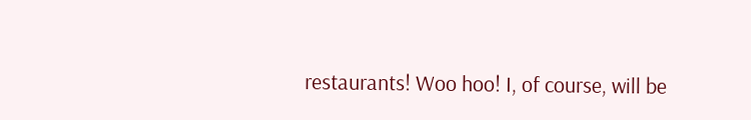restaurants! Woo hoo! I, of course, will be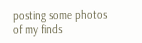posting some photos of my finds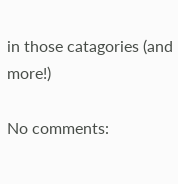in those catagories (and more!)

No comments: